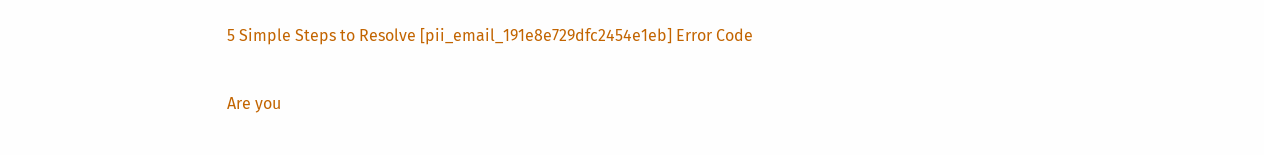5 Simple Steps to Resolve [pii_email_191e8e729dfc2454e1eb] Error Code

Are you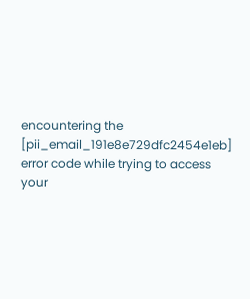encountering the [pii_email_191e8e729dfc2454e1eb] error code while trying to access your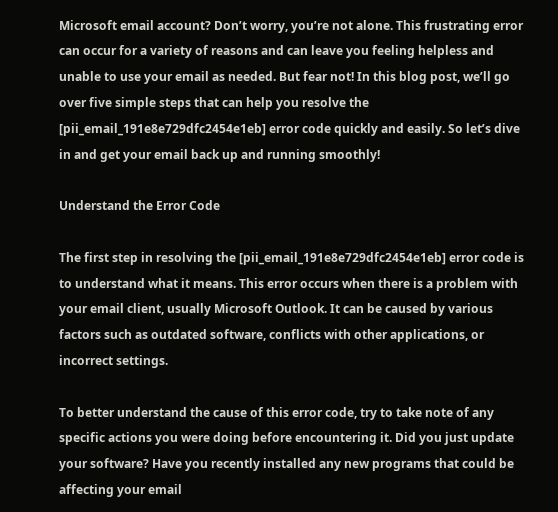Microsoft email account? Don’t worry, you’re not alone. This frustrating error can occur for a variety of reasons and can leave you feeling helpless and unable to use your email as needed. But fear not! In this blog post, we’ll go over five simple steps that can help you resolve the [pii_email_191e8e729dfc2454e1eb] error code quickly and easily. So let’s dive in and get your email back up and running smoothly!

Understand the Error Code

The first step in resolving the [pii_email_191e8e729dfc2454e1eb] error code is to understand what it means. This error occurs when there is a problem with your email client, usually Microsoft Outlook. It can be caused by various factors such as outdated software, conflicts with other applications, or incorrect settings.

To better understand the cause of this error code, try to take note of any specific actions you were doing before encountering it. Did you just update your software? Have you recently installed any new programs that could be affecting your email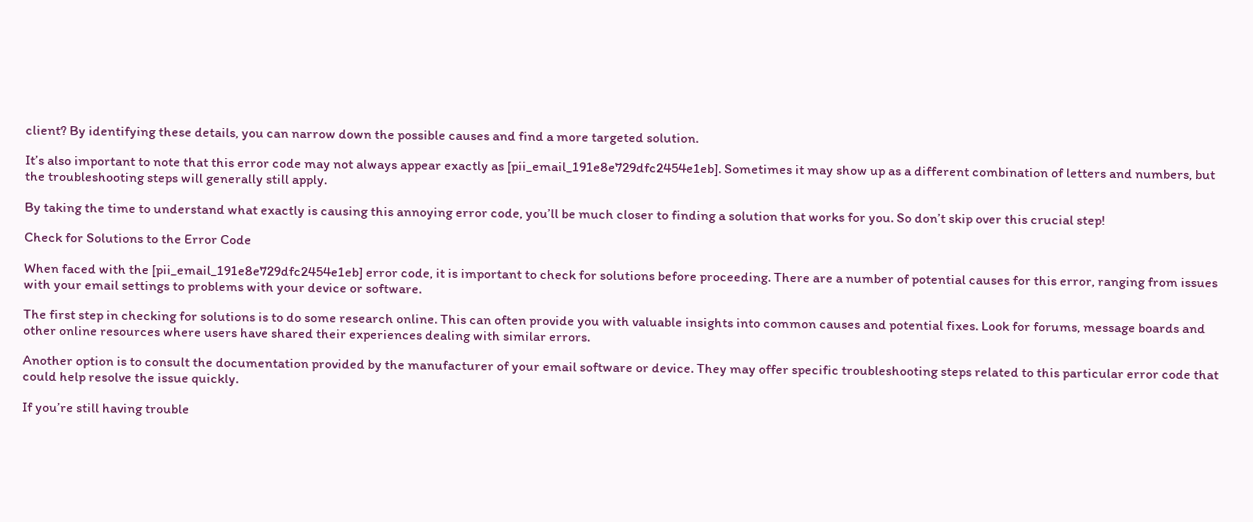client? By identifying these details, you can narrow down the possible causes and find a more targeted solution.

It’s also important to note that this error code may not always appear exactly as [pii_email_191e8e729dfc2454e1eb]. Sometimes it may show up as a different combination of letters and numbers, but the troubleshooting steps will generally still apply.

By taking the time to understand what exactly is causing this annoying error code, you’ll be much closer to finding a solution that works for you. So don’t skip over this crucial step!

Check for Solutions to the Error Code

When faced with the [pii_email_191e8e729dfc2454e1eb] error code, it is important to check for solutions before proceeding. There are a number of potential causes for this error, ranging from issues with your email settings to problems with your device or software.

The first step in checking for solutions is to do some research online. This can often provide you with valuable insights into common causes and potential fixes. Look for forums, message boards and other online resources where users have shared their experiences dealing with similar errors.

Another option is to consult the documentation provided by the manufacturer of your email software or device. They may offer specific troubleshooting steps related to this particular error code that could help resolve the issue quickly.

If you’re still having trouble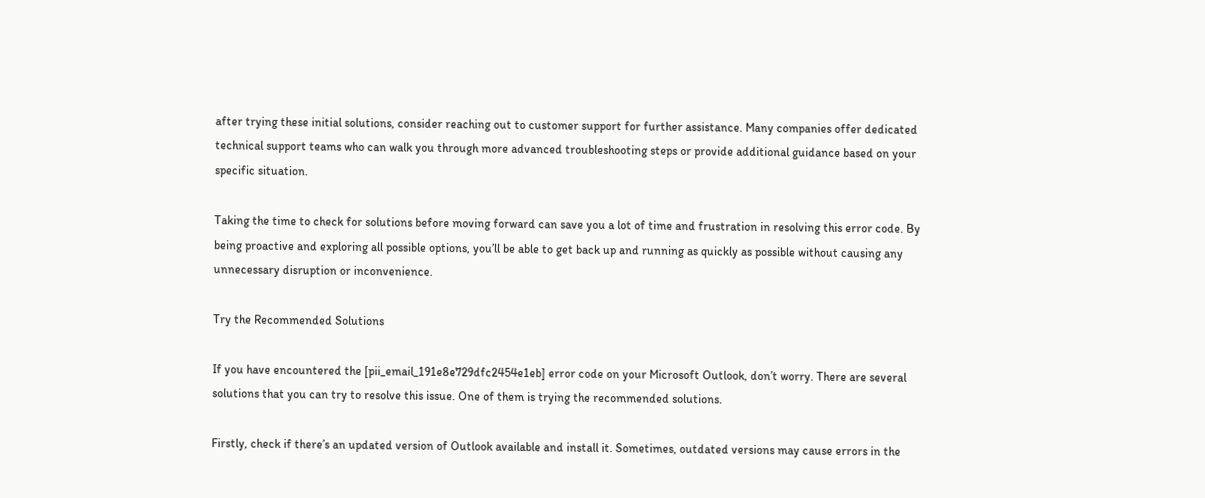after trying these initial solutions, consider reaching out to customer support for further assistance. Many companies offer dedicated technical support teams who can walk you through more advanced troubleshooting steps or provide additional guidance based on your specific situation.

Taking the time to check for solutions before moving forward can save you a lot of time and frustration in resolving this error code. By being proactive and exploring all possible options, you’ll be able to get back up and running as quickly as possible without causing any unnecessary disruption or inconvenience.

Try the Recommended Solutions

If you have encountered the [pii_email_191e8e729dfc2454e1eb] error code on your Microsoft Outlook, don’t worry. There are several solutions that you can try to resolve this issue. One of them is trying the recommended solutions.

Firstly, check if there’s an updated version of Outlook available and install it. Sometimes, outdated versions may cause errors in the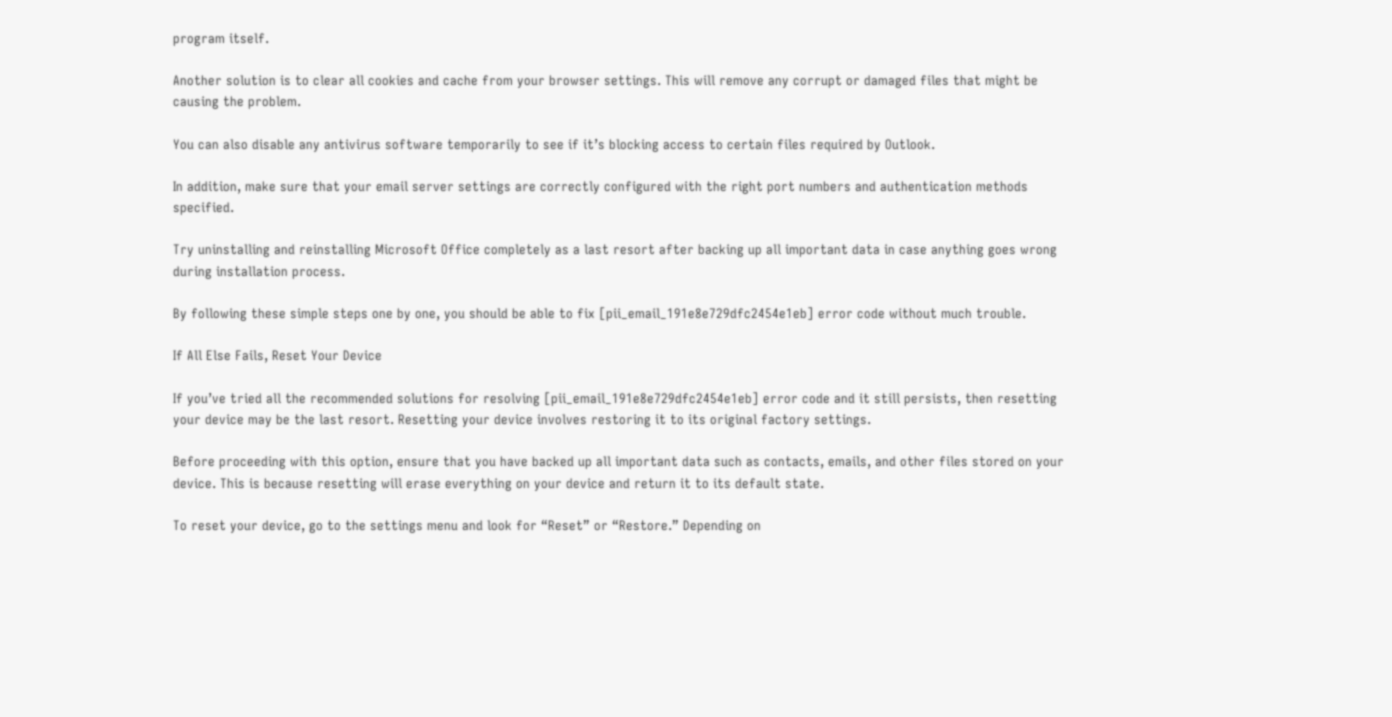program itself.

Another solution is to clear all cookies and cache from your browser settings. This will remove any corrupt or damaged files that might be causing the problem.

You can also disable any antivirus software temporarily to see if it’s blocking access to certain files required by Outlook.

In addition, make sure that your email server settings are correctly configured with the right port numbers and authentication methods specified.

Try uninstalling and reinstalling Microsoft Office completely as a last resort after backing up all important data in case anything goes wrong during installation process.

By following these simple steps one by one, you should be able to fix [pii_email_191e8e729dfc2454e1eb] error code without much trouble.

If All Else Fails, Reset Your Device

If you’ve tried all the recommended solutions for resolving [pii_email_191e8e729dfc2454e1eb] error code and it still persists, then resetting your device may be the last resort. Resetting your device involves restoring it to its original factory settings.

Before proceeding with this option, ensure that you have backed up all important data such as contacts, emails, and other files stored on your device. This is because resetting will erase everything on your device and return it to its default state.

To reset your device, go to the settings menu and look for “Reset” or “Restore.” Depending on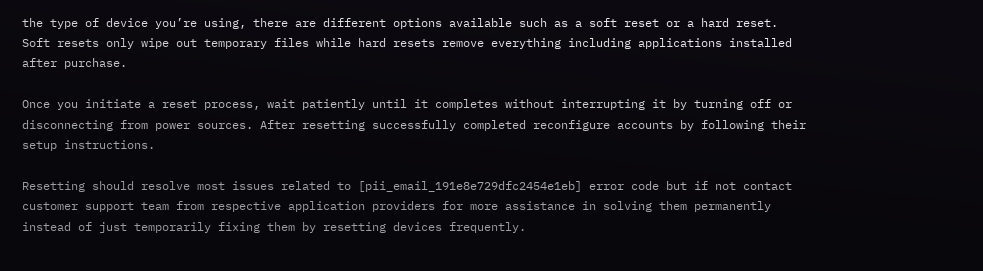the type of device you’re using, there are different options available such as a soft reset or a hard reset. Soft resets only wipe out temporary files while hard resets remove everything including applications installed after purchase.

Once you initiate a reset process, wait patiently until it completes without interrupting it by turning off or disconnecting from power sources. After resetting successfully completed reconfigure accounts by following their setup instructions.

Resetting should resolve most issues related to [pii_email_191e8e729dfc2454e1eb] error code but if not contact customer support team from respective application providers for more assistance in solving them permanently instead of just temporarily fixing them by resetting devices frequently.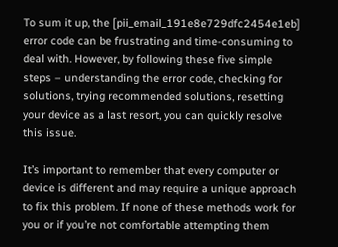To sum it up, the [pii_email_191e8e729dfc2454e1eb] error code can be frustrating and time-consuming to deal with. However, by following these five simple steps – understanding the error code, checking for solutions, trying recommended solutions, resetting your device as a last resort, you can quickly resolve this issue.

It’s important to remember that every computer or device is different and may require a unique approach to fix this problem. If none of these methods work for you or if you’re not comfortable attempting them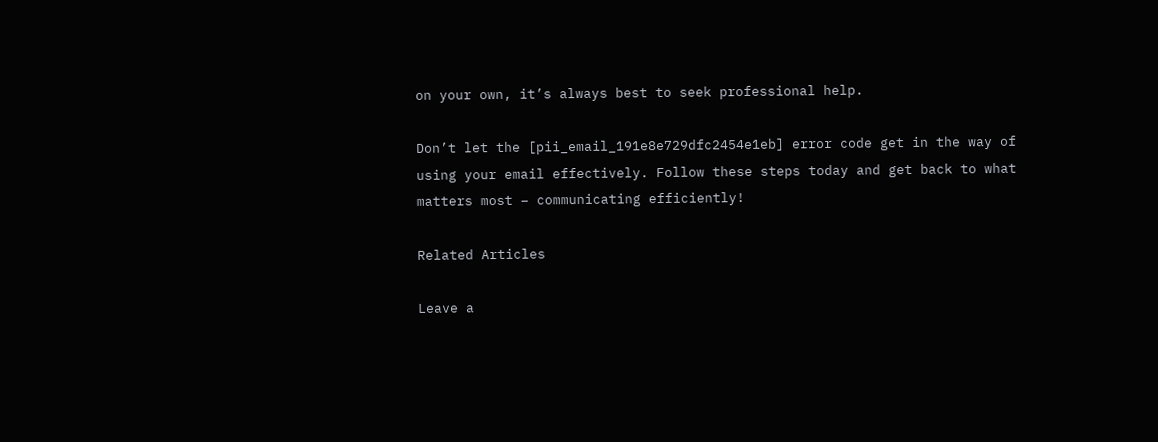on your own, it’s always best to seek professional help.

Don’t let the [pii_email_191e8e729dfc2454e1eb] error code get in the way of using your email effectively. Follow these steps today and get back to what matters most – communicating efficiently!

Related Articles

Leave a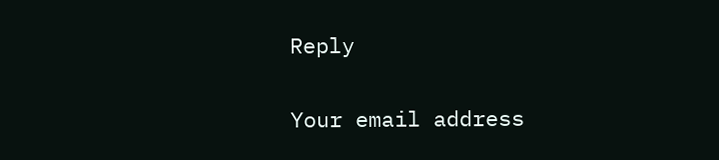Reply

Your email address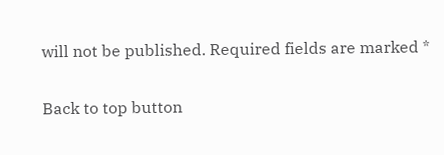will not be published. Required fields are marked *

Back to top button